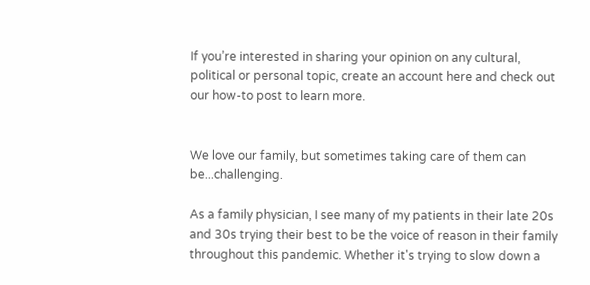If you’re interested in sharing your opinion on any cultural, political or personal topic, create an account here and check out our how-to post to learn more.


We love our family, but sometimes taking care of them can be...challenging.

As a family physician, I see many of my patients in their late 20s and 30s trying their best to be the voice of reason in their family throughout this pandemic. Whether it's trying to slow down a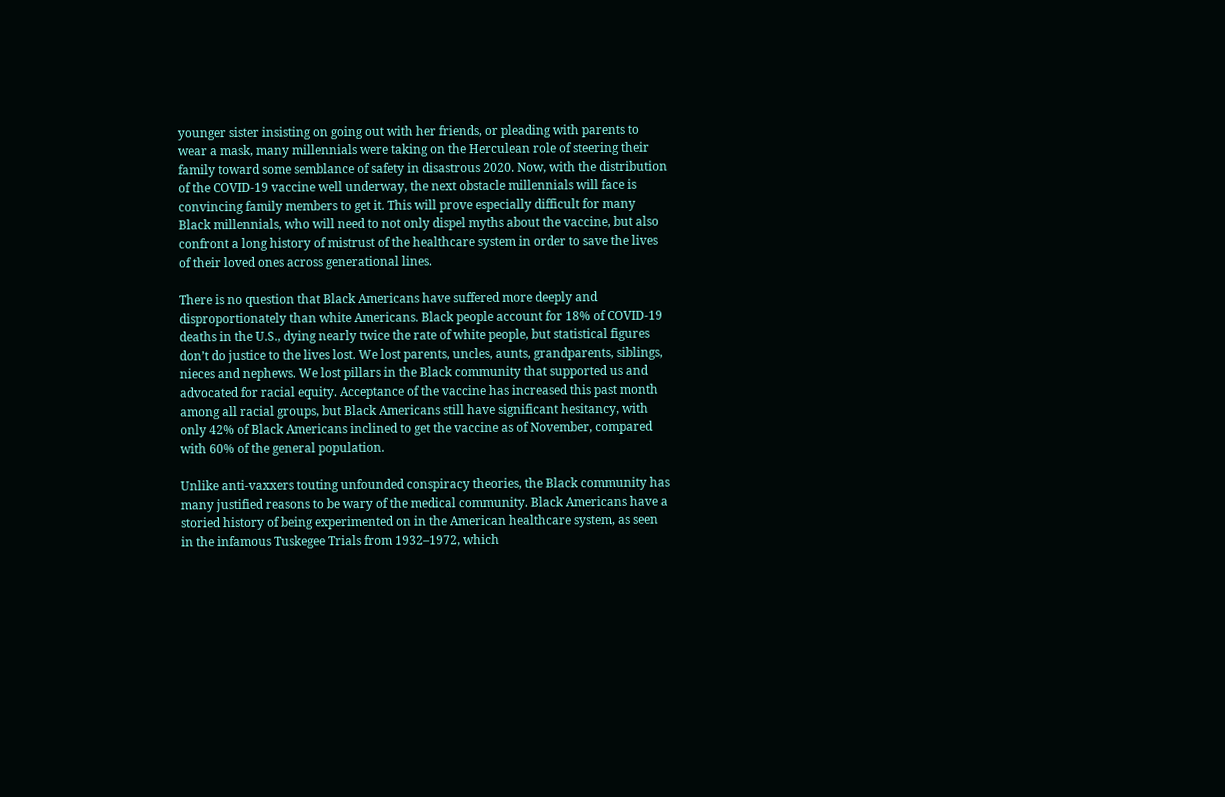younger sister insisting on going out with her friends, or pleading with parents to wear a mask, many millennials were taking on the Herculean role of steering their family toward some semblance of safety in disastrous 2020. Now, with the distribution of the COVID-19 vaccine well underway, the next obstacle millennials will face is convincing family members to get it. This will prove especially difficult for many Black millennials, who will need to not only dispel myths about the vaccine, but also confront a long history of mistrust of the healthcare system in order to save the lives of their loved ones across generational lines.

There is no question that Black Americans have suffered more deeply and disproportionately than white Americans. Black people account for 18% of COVID-19 deaths in the U.S., dying nearly twice the rate of white people, but statistical figures don’t do justice to the lives lost. We lost parents, uncles, aunts, grandparents, siblings, nieces and nephews. We lost pillars in the Black community that supported us and advocated for racial equity. Acceptance of the vaccine has increased this past month among all racial groups, but Black Americans still have significant hesitancy, with only 42% of Black Americans inclined to get the vaccine as of November, compared with 60% of the general population.

Unlike anti-vaxxers touting unfounded conspiracy theories, the Black community has many justified reasons to be wary of the medical community. Black Americans have a storied history of being experimented on in the American healthcare system, as seen in the infamous Tuskegee Trials from 1932–1972, which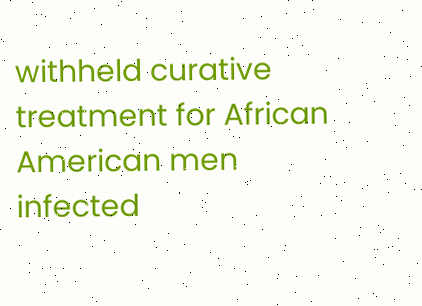withheld curative treatment for African American men infected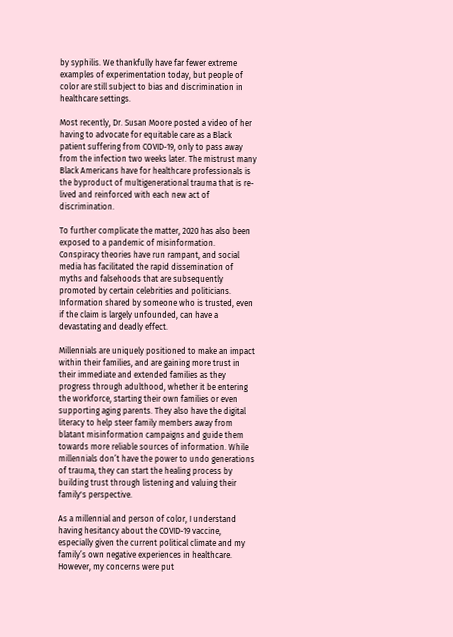by syphilis. We thankfully have far fewer extreme examples of experimentation today, but people of color are still subject to bias and discrimination in healthcare settings.

Most recently, Dr. Susan Moore posted a video of her having to advocate for equitable care as a Black patient suffering from COVID-19, only to pass away from the infection two weeks later. The mistrust many Black Americans have for healthcare professionals is the byproduct of multigenerational trauma that is re-lived and reinforced with each new act of discrimination.

To further complicate the matter, 2020 has also been exposed to a pandemic of misinformation. Conspiracy theories have run rampant, and social media has facilitated the rapid dissemination of myths and falsehoods that are subsequently promoted by certain celebrities and politicians. Information shared by someone who is trusted, even if the claim is largely unfounded, can have a devastating and deadly effect.

Millennials are uniquely positioned to make an impact within their families, and are gaining more trust in their immediate and extended families as they progress through adulthood, whether it be entering the workforce, starting their own families or even supporting aging parents. They also have the digital literacy to help steer family members away from blatant misinformation campaigns and guide them towards more reliable sources of information. While millennials don’t have the power to undo generations of trauma, they can start the healing process by building trust through listening and valuing their family's perspective.

As a millennial and person of color, I understand having hesitancy about the COVID-19 vaccine, especially given the current political climate and my family’s own negative experiences in healthcare. However, my concerns were put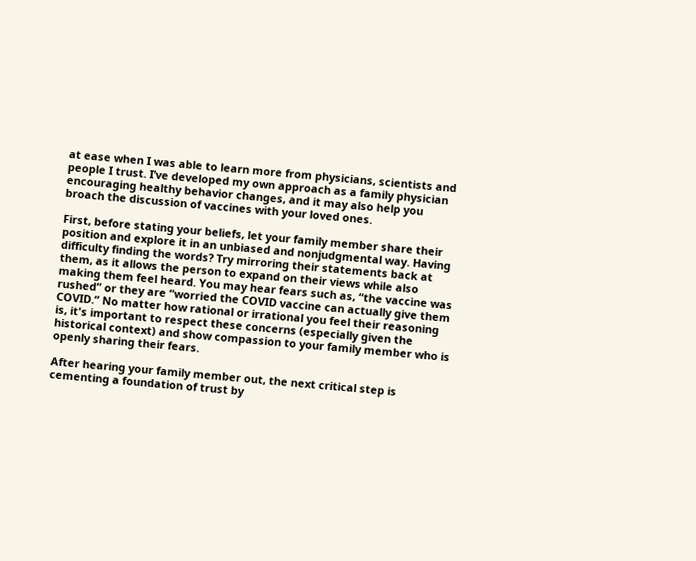at ease when I was able to learn more from physicians, scientists and people I trust. I’ve developed my own approach as a family physician encouraging healthy behavior changes, and it may also help you broach the discussion of vaccines with your loved ones.

First, before stating your beliefs, let your family member share their position and explore it in an unbiased and nonjudgmental way. Having difficulty finding the words? Try mirroring their statements back at them, as it allows the person to expand on their views while also making them feel heard. You may hear fears such as, “the vaccine was rushed” or they are “worried the COVID vaccine can actually give them COVID.” No matter how rational or irrational you feel their reasoning is, it's important to respect these concerns (especially given the historical context) and show compassion to your family member who is openly sharing their fears.

After hearing your family member out, the next critical step is cementing a foundation of trust by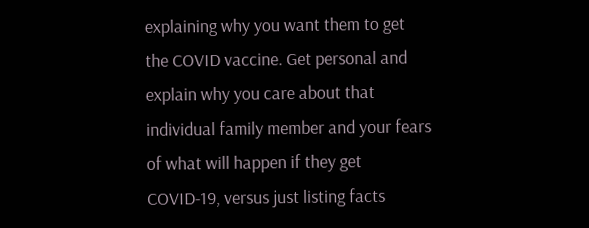explaining why you want them to get the COVID vaccine. Get personal and explain why you care about that individual family member and your fears of what will happen if they get COVID-19, versus just listing facts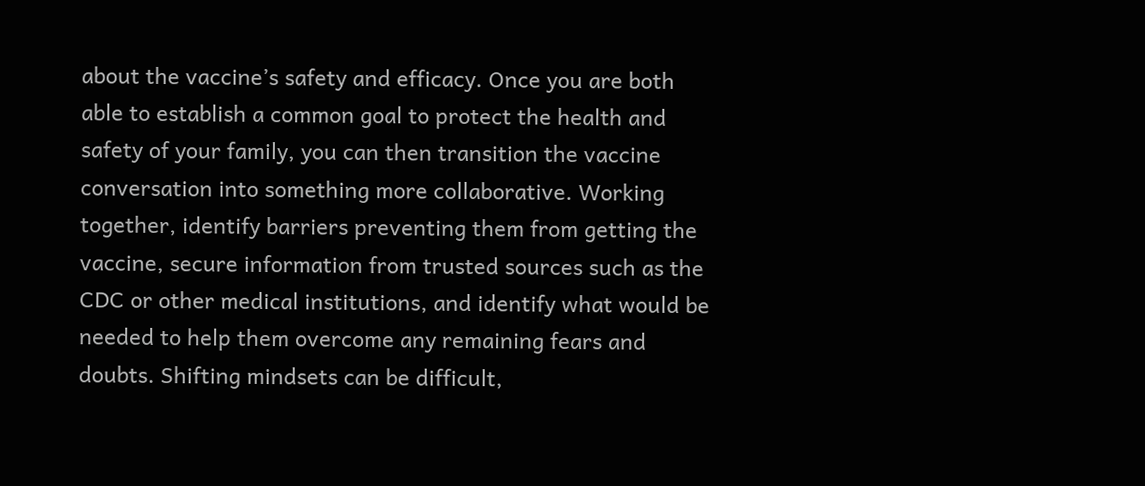about the vaccine’s safety and efficacy. Once you are both able to establish a common goal to protect the health and safety of your family, you can then transition the vaccine conversation into something more collaborative. Working together, identify barriers preventing them from getting the vaccine, secure information from trusted sources such as the CDC or other medical institutions, and identify what would be needed to help them overcome any remaining fears and doubts. Shifting mindsets can be difficult,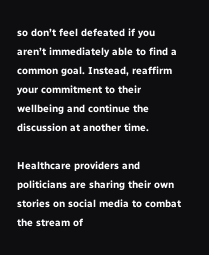so don’t feel defeated if you aren’t immediately able to find a common goal. Instead, reaffirm your commitment to their wellbeing and continue the discussion at another time.

Healthcare providers and politicians are sharing their own stories on social media to combat the stream of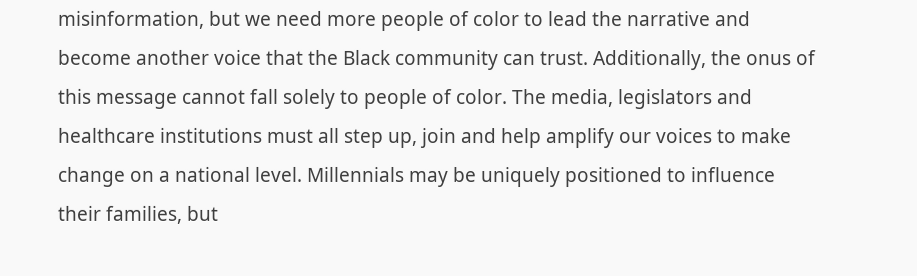misinformation, but we need more people of color to lead the narrative and become another voice that the Black community can trust. Additionally, the onus of this message cannot fall solely to people of color. The media, legislators and healthcare institutions must all step up, join and help amplify our voices to make change on a national level. Millennials may be uniquely positioned to influence their families, but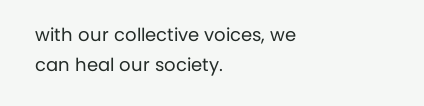with our collective voices, we can heal our society.